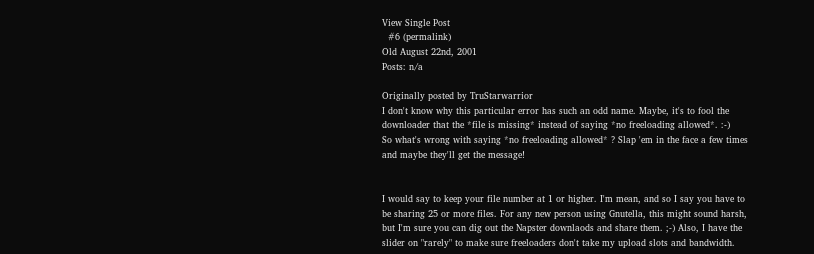View Single Post
  #6 (permalink)
Old August 22nd, 2001
Posts: n/a

Originally posted by TruStarwarrior
I don't know why this particular error has such an odd name. Maybe, it's to fool the downloader that the *file is missing* instead of saying *no freeloading allowed*. :-)
So what's wrong with saying *no freeloading allowed* ? Slap 'em in the face a few times and maybe they'll get the message!


I would say to keep your file number at 1 or higher. I'm mean, and so I say you have to be sharing 25 or more files. For any new person using Gnutella, this might sound harsh, but I'm sure you can dig out the Napster downlaods and share them. ;-) Also, I have the slider on "rarely" to make sure freeloaders don't take my upload slots and bandwidth.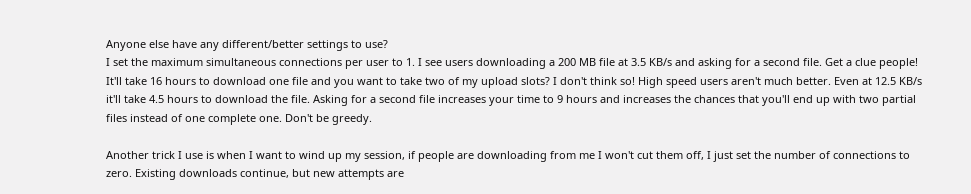Anyone else have any different/better settings to use?
I set the maximum simultaneous connections per user to 1. I see users downloading a 200 MB file at 3.5 KB/s and asking for a second file. Get a clue people! It'll take 16 hours to download one file and you want to take two of my upload slots? I don't think so! High speed users aren't much better. Even at 12.5 KB/s it'll take 4.5 hours to download the file. Asking for a second file increases your time to 9 hours and increases the chances that you'll end up with two partial files instead of one complete one. Don't be greedy.

Another trick I use is when I want to wind up my session, if people are downloading from me I won't cut them off, I just set the number of connections to zero. Existing downloads continue, but new attempts are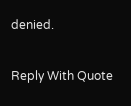denied.

Reply With Quote